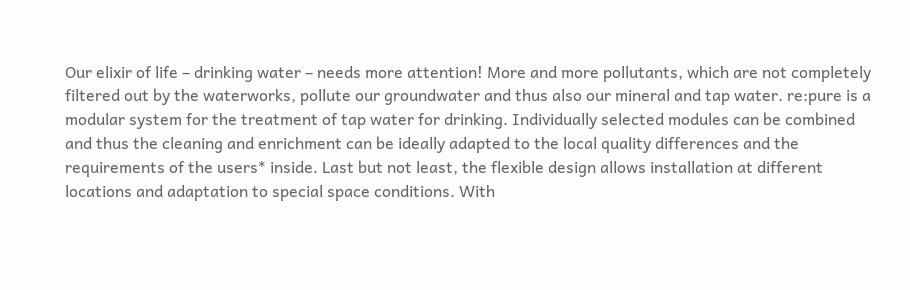Our elixir of life – drinking water – needs more attention! More and more pollutants, which are not completely filtered out by the waterworks, pollute our groundwater and thus also our mineral and tap water. re:pure is a modular system for the treatment of tap water for drinking. Individually selected modules can be combined and thus the cleaning and enrichment can be ideally adapted to the local quality differences and the requirements of the users* inside. Last but not least, the flexible design allows installation at different locations and adaptation to special space conditions. With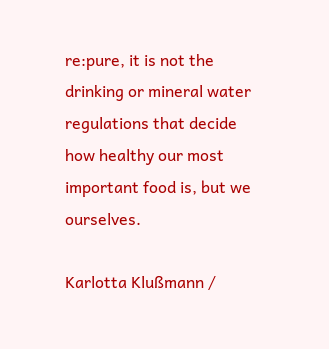re:pure, it is not the drinking or mineral water regulations that decide how healthy our most important food is, but we ourselves.

Karlotta Klußmann /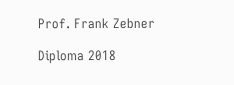Prof. Frank Zebner

Diploma 2018